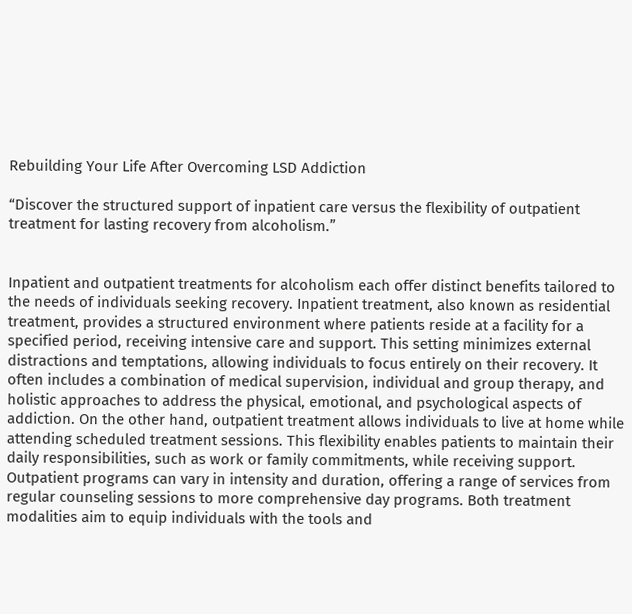Rebuilding Your Life After Overcoming LSD Addiction

“Discover the structured support of inpatient care versus the flexibility of outpatient treatment for lasting recovery from alcoholism.”


Inpatient and outpatient treatments for alcoholism each offer distinct benefits tailored to the needs of individuals seeking recovery. Inpatient treatment, also known as residential treatment, provides a structured environment where patients reside at a facility for a specified period, receiving intensive care and support. This setting minimizes external distractions and temptations, allowing individuals to focus entirely on their recovery. It often includes a combination of medical supervision, individual and group therapy, and holistic approaches to address the physical, emotional, and psychological aspects of addiction. On the other hand, outpatient treatment allows individuals to live at home while attending scheduled treatment sessions. This flexibility enables patients to maintain their daily responsibilities, such as work or family commitments, while receiving support. Outpatient programs can vary in intensity and duration, offering a range of services from regular counseling sessions to more comprehensive day programs. Both treatment modalities aim to equip individuals with the tools and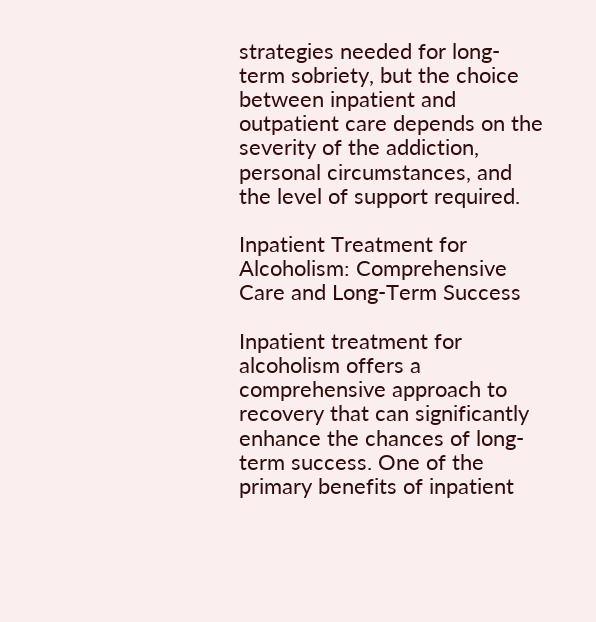strategies needed for long-term sobriety, but the choice between inpatient and outpatient care depends on the severity of the addiction, personal circumstances, and the level of support required.

Inpatient Treatment for Alcoholism: Comprehensive Care and Long-Term Success

Inpatient treatment for alcoholism offers a comprehensive approach to recovery that can significantly enhance the chances of long-term success. One of the primary benefits of inpatient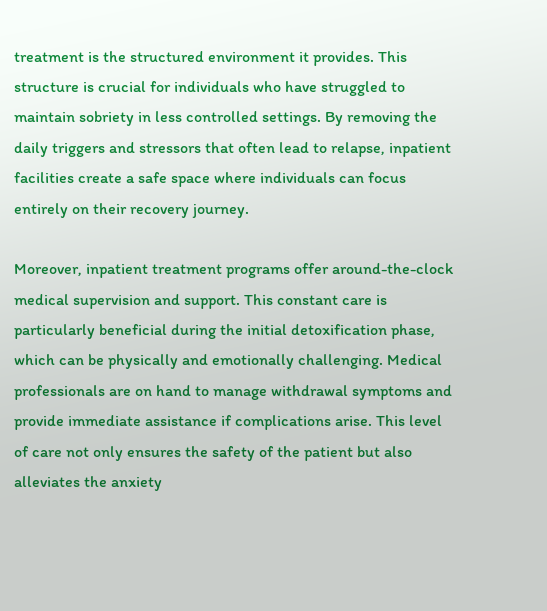treatment is the structured environment it provides. This structure is crucial for individuals who have struggled to maintain sobriety in less controlled settings. By removing the daily triggers and stressors that often lead to relapse, inpatient facilities create a safe space where individuals can focus entirely on their recovery journey.

Moreover, inpatient treatment programs offer around-the-clock medical supervision and support. This constant care is particularly beneficial during the initial detoxification phase, which can be physically and emotionally challenging. Medical professionals are on hand to manage withdrawal symptoms and provide immediate assistance if complications arise. This level of care not only ensures the safety of the patient but also alleviates the anxiety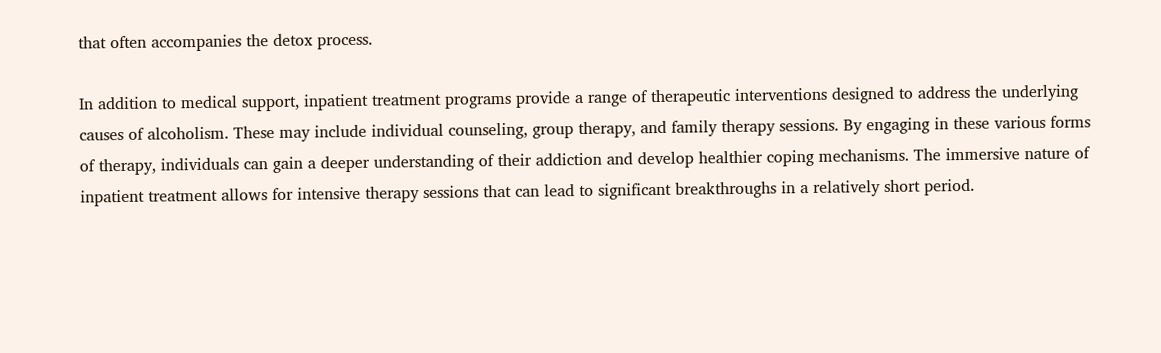that often accompanies the detox process.

In addition to medical support, inpatient treatment programs provide a range of therapeutic interventions designed to address the underlying causes of alcoholism. These may include individual counseling, group therapy, and family therapy sessions. By engaging in these various forms of therapy, individuals can gain a deeper understanding of their addiction and develop healthier coping mechanisms. The immersive nature of inpatient treatment allows for intensive therapy sessions that can lead to significant breakthroughs in a relatively short period.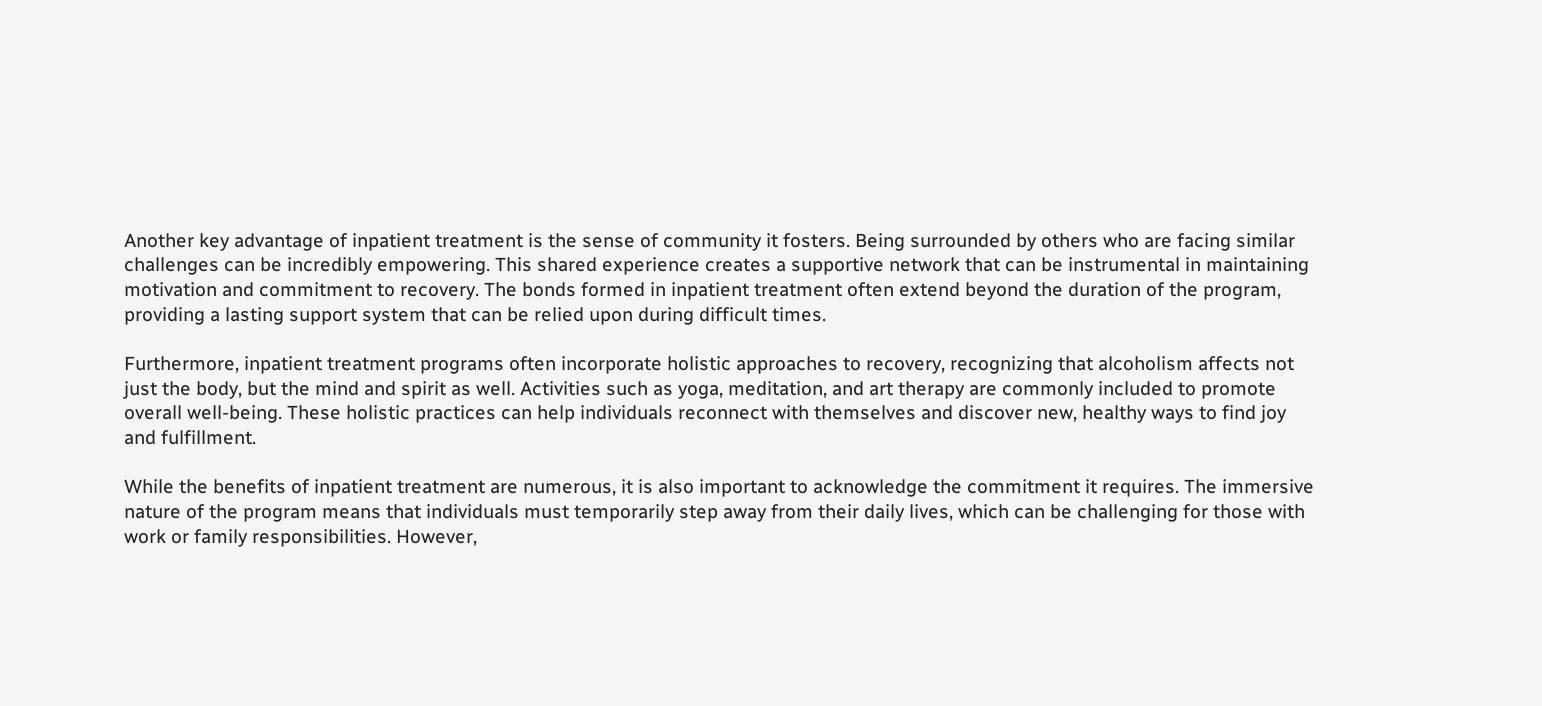Another key advantage of inpatient treatment is the sense of community it fosters. Being surrounded by others who are facing similar challenges can be incredibly empowering. This shared experience creates a supportive network that can be instrumental in maintaining motivation and commitment to recovery. The bonds formed in inpatient treatment often extend beyond the duration of the program, providing a lasting support system that can be relied upon during difficult times.

Furthermore, inpatient treatment programs often incorporate holistic approaches to recovery, recognizing that alcoholism affects not just the body, but the mind and spirit as well. Activities such as yoga, meditation, and art therapy are commonly included to promote overall well-being. These holistic practices can help individuals reconnect with themselves and discover new, healthy ways to find joy and fulfillment.

While the benefits of inpatient treatment are numerous, it is also important to acknowledge the commitment it requires. The immersive nature of the program means that individuals must temporarily step away from their daily lives, which can be challenging for those with work or family responsibilities. However,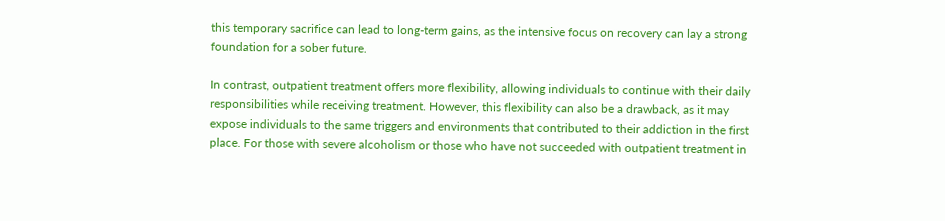this temporary sacrifice can lead to long-term gains, as the intensive focus on recovery can lay a strong foundation for a sober future.

In contrast, outpatient treatment offers more flexibility, allowing individuals to continue with their daily responsibilities while receiving treatment. However, this flexibility can also be a drawback, as it may expose individuals to the same triggers and environments that contributed to their addiction in the first place. For those with severe alcoholism or those who have not succeeded with outpatient treatment in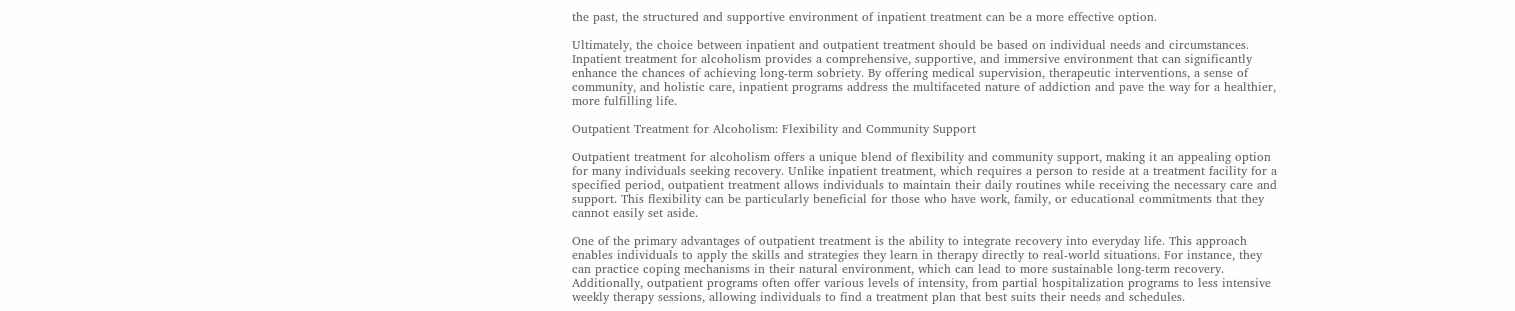the past, the structured and supportive environment of inpatient treatment can be a more effective option.

Ultimately, the choice between inpatient and outpatient treatment should be based on individual needs and circumstances. Inpatient treatment for alcoholism provides a comprehensive, supportive, and immersive environment that can significantly enhance the chances of achieving long-term sobriety. By offering medical supervision, therapeutic interventions, a sense of community, and holistic care, inpatient programs address the multifaceted nature of addiction and pave the way for a healthier, more fulfilling life.

Outpatient Treatment for Alcoholism: Flexibility and Community Support

Outpatient treatment for alcoholism offers a unique blend of flexibility and community support, making it an appealing option for many individuals seeking recovery. Unlike inpatient treatment, which requires a person to reside at a treatment facility for a specified period, outpatient treatment allows individuals to maintain their daily routines while receiving the necessary care and support. This flexibility can be particularly beneficial for those who have work, family, or educational commitments that they cannot easily set aside.

One of the primary advantages of outpatient treatment is the ability to integrate recovery into everyday life. This approach enables individuals to apply the skills and strategies they learn in therapy directly to real-world situations. For instance, they can practice coping mechanisms in their natural environment, which can lead to more sustainable long-term recovery. Additionally, outpatient programs often offer various levels of intensity, from partial hospitalization programs to less intensive weekly therapy sessions, allowing individuals to find a treatment plan that best suits their needs and schedules.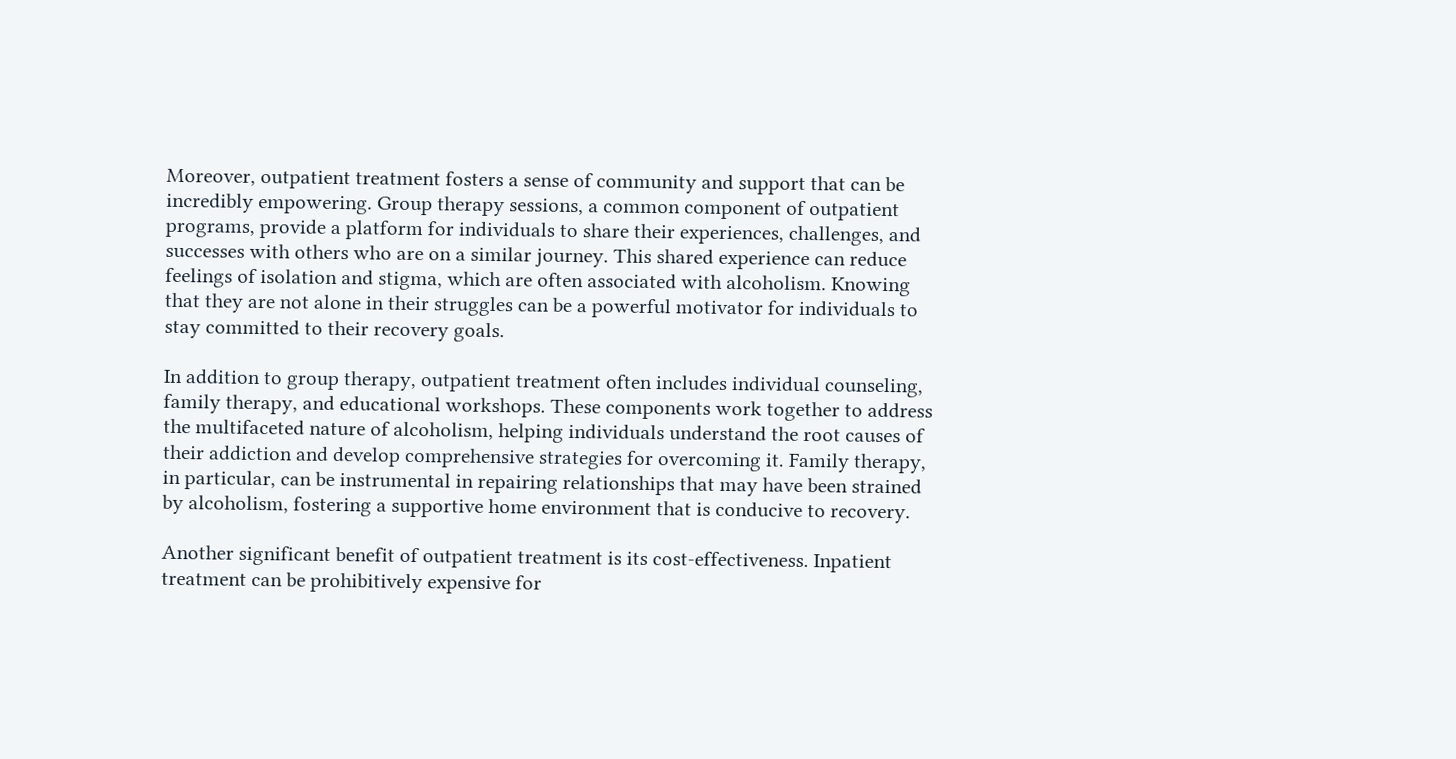Moreover, outpatient treatment fosters a sense of community and support that can be incredibly empowering. Group therapy sessions, a common component of outpatient programs, provide a platform for individuals to share their experiences, challenges, and successes with others who are on a similar journey. This shared experience can reduce feelings of isolation and stigma, which are often associated with alcoholism. Knowing that they are not alone in their struggles can be a powerful motivator for individuals to stay committed to their recovery goals.

In addition to group therapy, outpatient treatment often includes individual counseling, family therapy, and educational workshops. These components work together to address the multifaceted nature of alcoholism, helping individuals understand the root causes of their addiction and develop comprehensive strategies for overcoming it. Family therapy, in particular, can be instrumental in repairing relationships that may have been strained by alcoholism, fostering a supportive home environment that is conducive to recovery.

Another significant benefit of outpatient treatment is its cost-effectiveness. Inpatient treatment can be prohibitively expensive for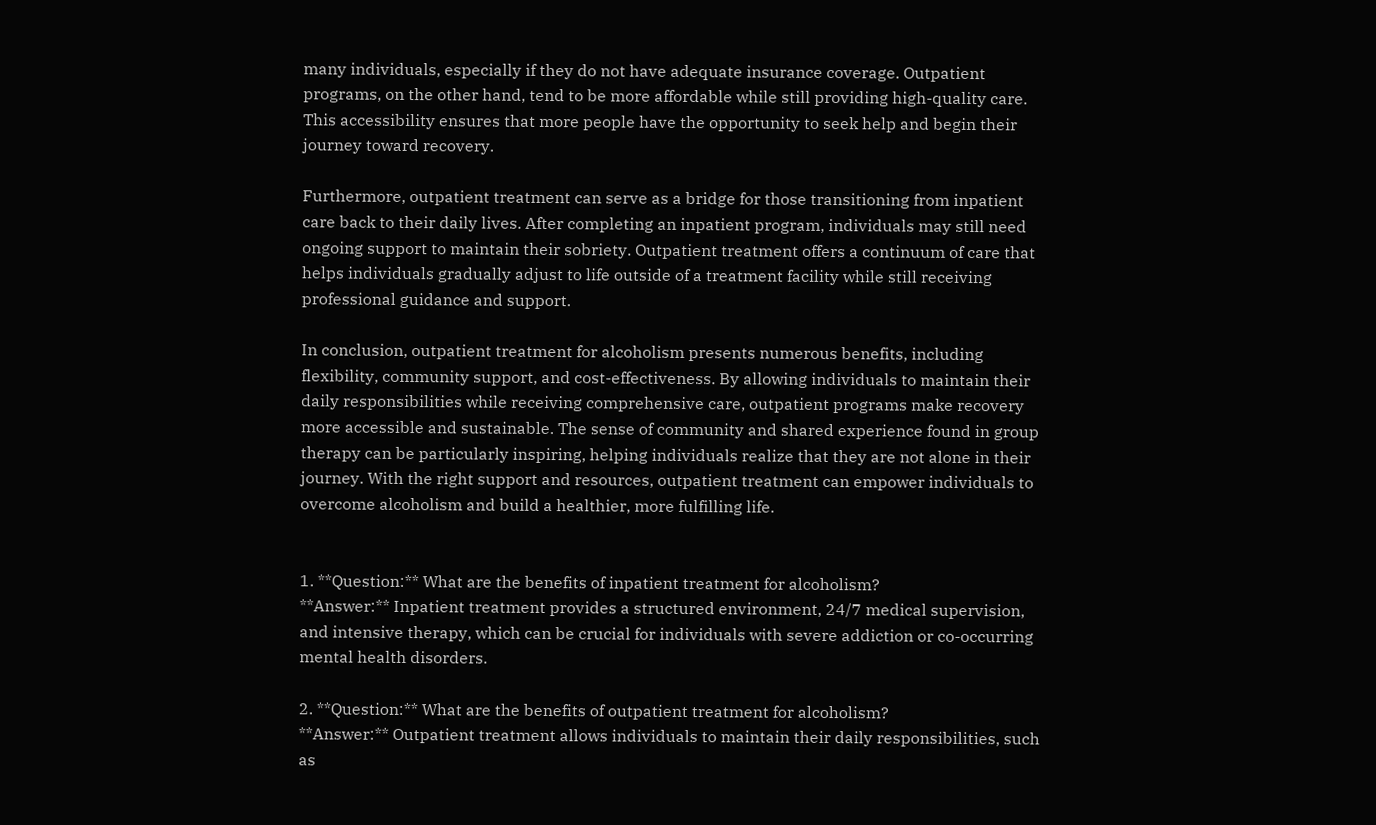many individuals, especially if they do not have adequate insurance coverage. Outpatient programs, on the other hand, tend to be more affordable while still providing high-quality care. This accessibility ensures that more people have the opportunity to seek help and begin their journey toward recovery.

Furthermore, outpatient treatment can serve as a bridge for those transitioning from inpatient care back to their daily lives. After completing an inpatient program, individuals may still need ongoing support to maintain their sobriety. Outpatient treatment offers a continuum of care that helps individuals gradually adjust to life outside of a treatment facility while still receiving professional guidance and support.

In conclusion, outpatient treatment for alcoholism presents numerous benefits, including flexibility, community support, and cost-effectiveness. By allowing individuals to maintain their daily responsibilities while receiving comprehensive care, outpatient programs make recovery more accessible and sustainable. The sense of community and shared experience found in group therapy can be particularly inspiring, helping individuals realize that they are not alone in their journey. With the right support and resources, outpatient treatment can empower individuals to overcome alcoholism and build a healthier, more fulfilling life.


1. **Question:** What are the benefits of inpatient treatment for alcoholism?
**Answer:** Inpatient treatment provides a structured environment, 24/7 medical supervision, and intensive therapy, which can be crucial for individuals with severe addiction or co-occurring mental health disorders.

2. **Question:** What are the benefits of outpatient treatment for alcoholism?
**Answer:** Outpatient treatment allows individuals to maintain their daily responsibilities, such as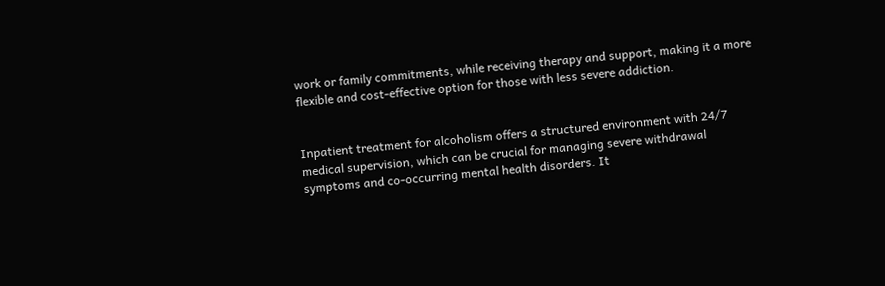work or family commitments, while receiving therapy and support, making it a more flexible and cost-effective option for those with less severe addiction.


Inpatient treatment for alcoholism offers a structured environment with 24/7 medical supervision, which can be crucial for managing severe withdrawal symptoms and co-occurring mental health disorders. It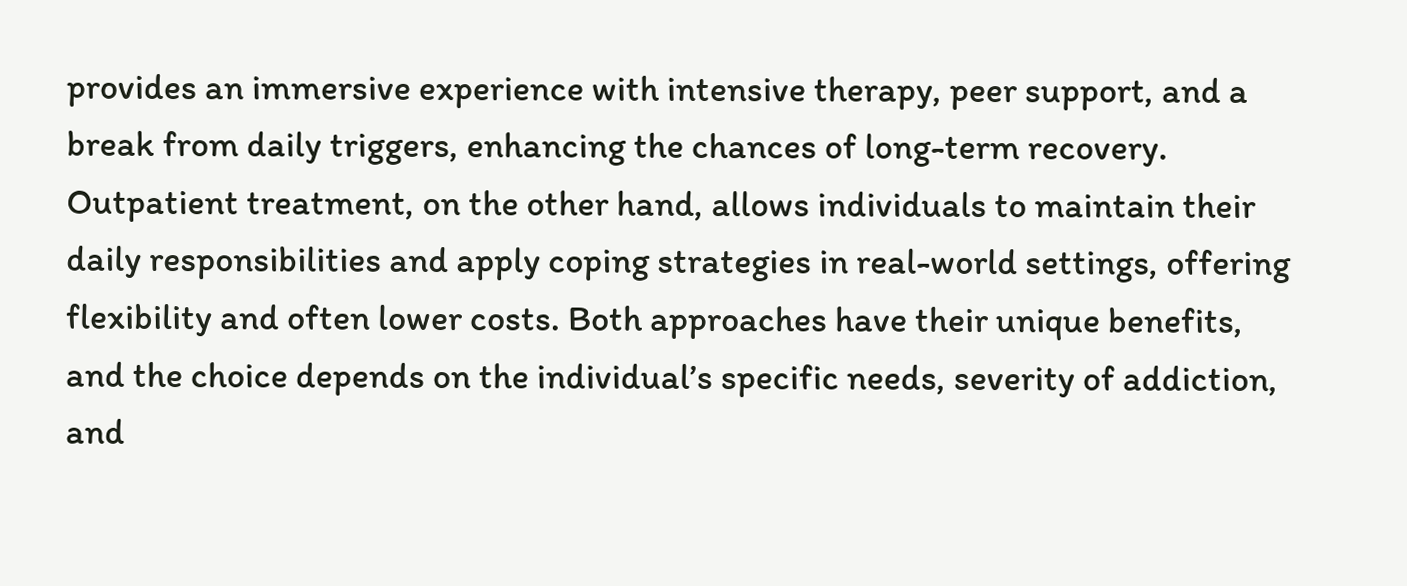provides an immersive experience with intensive therapy, peer support, and a break from daily triggers, enhancing the chances of long-term recovery. Outpatient treatment, on the other hand, allows individuals to maintain their daily responsibilities and apply coping strategies in real-world settings, offering flexibility and often lower costs. Both approaches have their unique benefits, and the choice depends on the individual’s specific needs, severity of addiction, and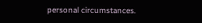personal circumstances.